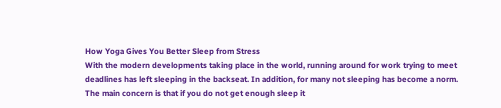How Yoga Gives You Better Sleep from Stress
With the modern developments taking place in the world, running around for work trying to meet deadlines has left sleeping in the backseat. In addition, for many not sleeping has become a norm. The main concern is that if you do not get enough sleep it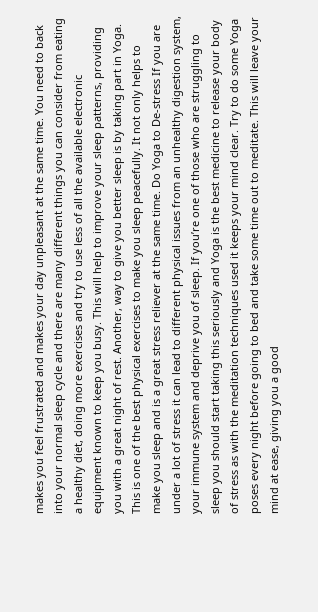makes you feel frustrated and makes your day unpleasant at the same time. You need to back into your normal sleep cycle and there are many different things you can consider from eating a healthy diet, doing more exercises and try to use less of all the available electronic equipment known to keep you busy. This will help to improve your sleep patterns, providing you with a great night of rest. Another, way to give you better sleep is by taking part in Yoga. This is one of the best physical exercises to make you sleep peacefully. It not only helps to make you sleep and is a great stress reliever at the same time. Do Yoga to De-stress If you are under a lot of stress it can lead to different physical issues from an unhealthy digestion system, your immune system and deprive you of sleep. If you’re one of those who are struggling to sleep you should start taking this seriously and Yoga is the best medicine to release your body of stress as with the meditation techniques used it keeps your mind clear. Try to do some Yoga poses every night before going to bed and take some time out to meditate. This will leave your mind at ease, giving you a good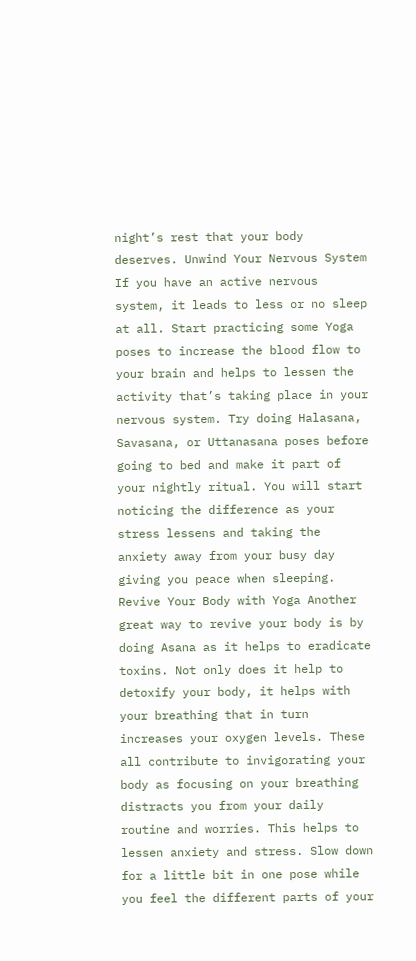night’s rest that your body deserves. Unwind Your Nervous System If you have an active nervous system, it leads to less or no sleep at all. Start practicing some Yoga poses to increase the blood flow to your brain and helps to lessen the activity that’s taking place in your nervous system. Try doing Halasana, Savasana, or Uttanasana poses before going to bed and make it part of your nightly ritual. You will start noticing the difference as your stress lessens and taking the anxiety away from your busy day giving you peace when sleeping. Revive Your Body with Yoga Another great way to revive your body is by doing Asana as it helps to eradicate toxins. Not only does it help to detoxify your body, it helps with your breathing that in turn increases your oxygen levels. These all contribute to invigorating your body as focusing on your breathing distracts you from your daily routine and worries. This helps to lessen anxiety and stress. Slow down for a little bit in one pose while you feel the different parts of your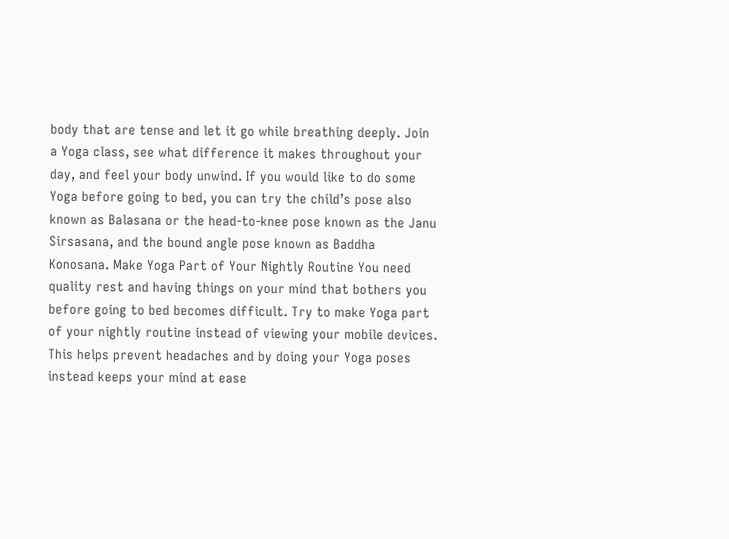body that are tense and let it go while breathing deeply. Join a Yoga class, see what difference it makes throughout your day, and feel your body unwind. If you would like to do some Yoga before going to bed, you can try the child’s pose also known as Balasana or the head-to-knee pose known as the Janu Sirsasana, and the bound angle pose known as Baddha Konosana. Make Yoga Part of Your Nightly Routine You need quality rest and having things on your mind that bothers you before going to bed becomes difficult. Try to make Yoga part of your nightly routine instead of viewing your mobile devices. This helps prevent headaches and by doing your Yoga poses instead keeps your mind at ease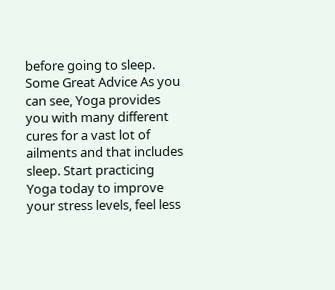before going to sleep. Some Great Advice As you can see, Yoga provides you with many different cures for a vast lot of ailments and that includes sleep. Start practicing Yoga today to improve your stress levels, feel less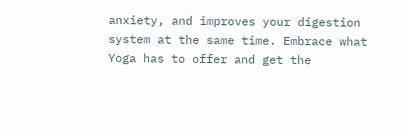anxiety, and improves your digestion system at the same time. Embrace what Yoga has to offer and get the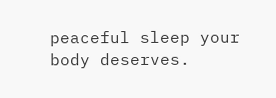peaceful sleep your body deserves.